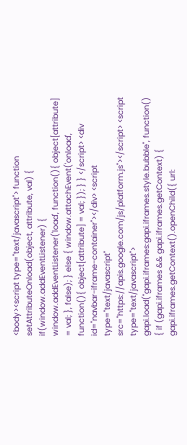<body><script type="text/javascript"> function setAttributeOnload(object, attribute, val) { if(window.addEventListener) { window.addEventListener('load', function(){ object[attribute] = val; }, false); } else { window.attachEvent('onload', function(){ object[attribute] = val; }); } } </script> <div id="navbar-iframe-container"></div> <script type="text/javascript" src="https://apis.google.com/js/platform.js"></script> <script type="text/javascript"> gapi.load("gapi.iframes:gapi.iframes.style.bubble", function() { if (gapi.iframes && gapi.iframes.getContext) { gapi.iframes.getContext().openChild({ url: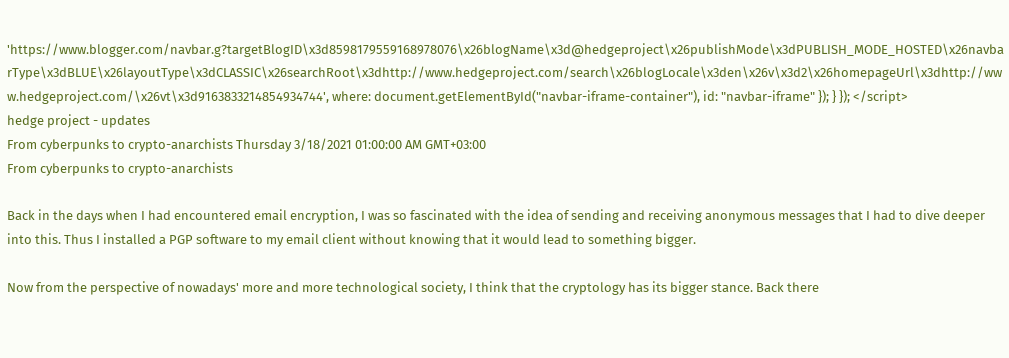'https://www.blogger.com/navbar.g?targetBlogID\x3d8598179559168978076\x26blogName\x3d@hedgeproject\x26publishMode\x3dPUBLISH_MODE_HOSTED\x26navbarType\x3dBLUE\x26layoutType\x3dCLASSIC\x26searchRoot\x3dhttp://www.hedgeproject.com/search\x26blogLocale\x3den\x26v\x3d2\x26homepageUrl\x3dhttp://www.hedgeproject.com/\x26vt\x3d9163833214854934744', where: document.getElementById("navbar-iframe-container"), id: "navbar-iframe" }); } }); </script>
hedge project - updates
From cyberpunks to crypto-anarchists Thursday 3/18/2021 01:00:00 AM GMT+03:00
From cyberpunks to crypto-anarchists

Back in the days when I had encountered email encryption, I was so fascinated with the idea of sending and receiving anonymous messages that I had to dive deeper into this. Thus I installed a PGP software to my email client without knowing that it would lead to something bigger.

Now from the perspective of nowadays' more and more technological society, I think that the cryptology has its bigger stance. Back there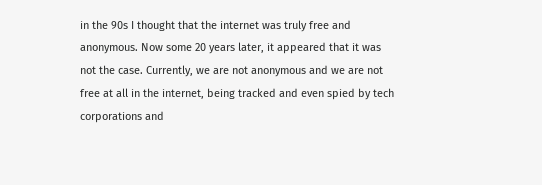in the 90s I thought that the internet was truly free and anonymous. Now some 20 years later, it appeared that it was not the case. Currently, we are not anonymous and we are not free at all in the internet, being tracked and even spied by tech corporations and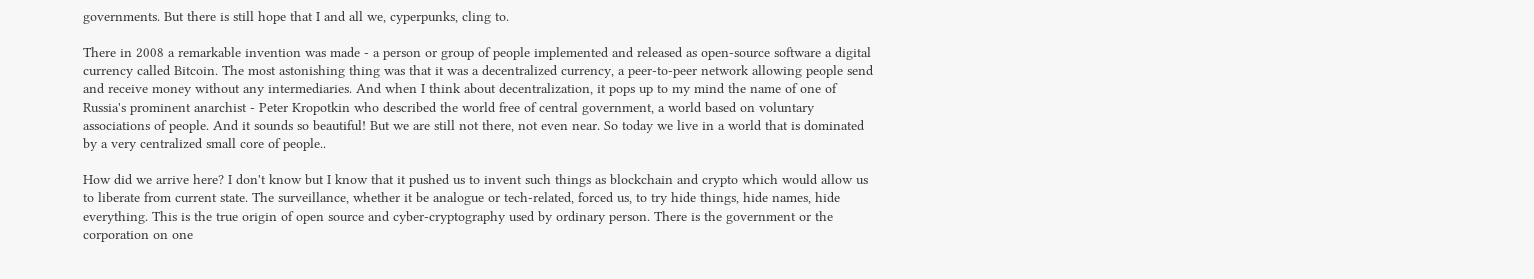governments. But there is still hope that I and all we, cyperpunks, cling to.

There in 2008 a remarkable invention was made - a person or group of people implemented and released as open-source software a digital currency called Bitcoin. The most astonishing thing was that it was a decentralized currency, a peer-to-peer network allowing people send and receive money without any intermediaries. And when I think about decentralization, it pops up to my mind the name of one of Russia's prominent anarchist - Peter Kropotkin who described the world free of central government, a world based on voluntary associations of people. And it sounds so beautiful! But we are still not there, not even near. So today we live in a world that is dominated by a very centralized small core of people..

How did we arrive here? I don't know but I know that it pushed us to invent such things as blockchain and crypto which would allow us to liberate from current state. The surveillance, whether it be analogue or tech-related, forced us, to try hide things, hide names, hide everything. This is the true origin of open source and cyber-cryptography used by ordinary person. There is the government or the corporation on one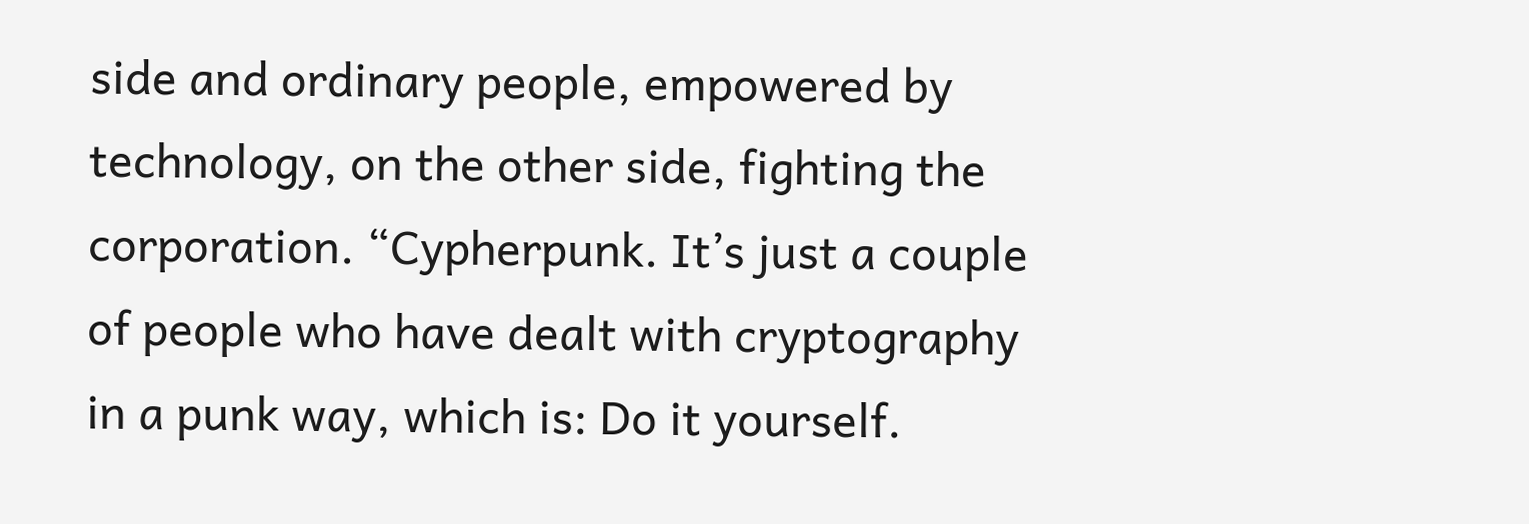side and ordinary people, empowered by technology, on the other side, fighting the corporation. “Cypherpunk. It’s just a couple of people who have dealt with cryptography in a punk way, which is: Do it yourself.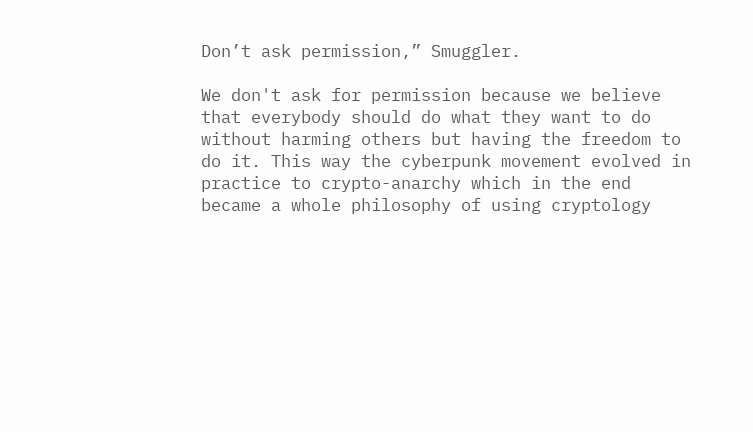Don’t ask permission,” Smuggler.

We don't ask for permission because we believe that everybody should do what they want to do without harming others but having the freedom to do it. This way the cyberpunk movement evolved in practice to crypto-anarchy which in the end became a whole philosophy of using cryptology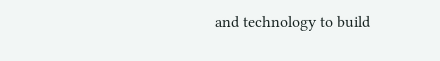and technology to build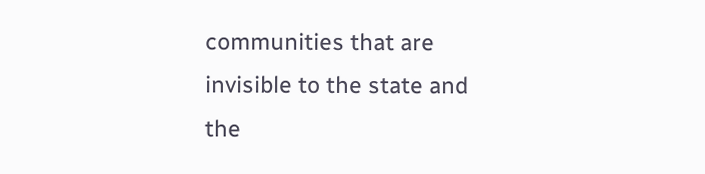communities that are invisible to the state and the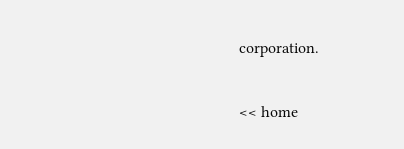corporation.

<< home